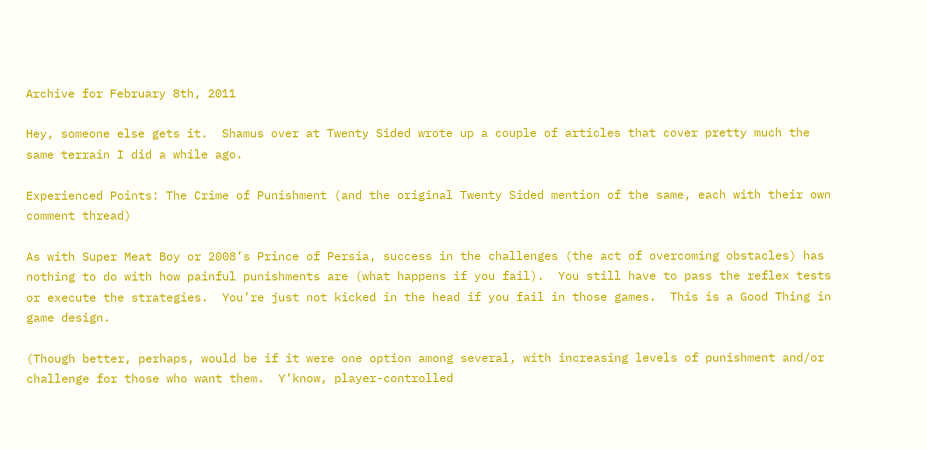Archive for February 8th, 2011

Hey, someone else gets it.  Shamus over at Twenty Sided wrote up a couple of articles that cover pretty much the same terrain I did a while ago.

Experienced Points: The Crime of Punishment (and the original Twenty Sided mention of the same, each with their own comment thread)

As with Super Meat Boy or 2008’s Prince of Persia, success in the challenges (the act of overcoming obstacles) has nothing to do with how painful punishments are (what happens if you fail).  You still have to pass the reflex tests or execute the strategies.  You’re just not kicked in the head if you fail in those games.  This is a Good Thing in game design.

(Though better, perhaps, would be if it were one option among several, with increasing levels of punishment and/or challenge for those who want them.  Y’know, player-controlled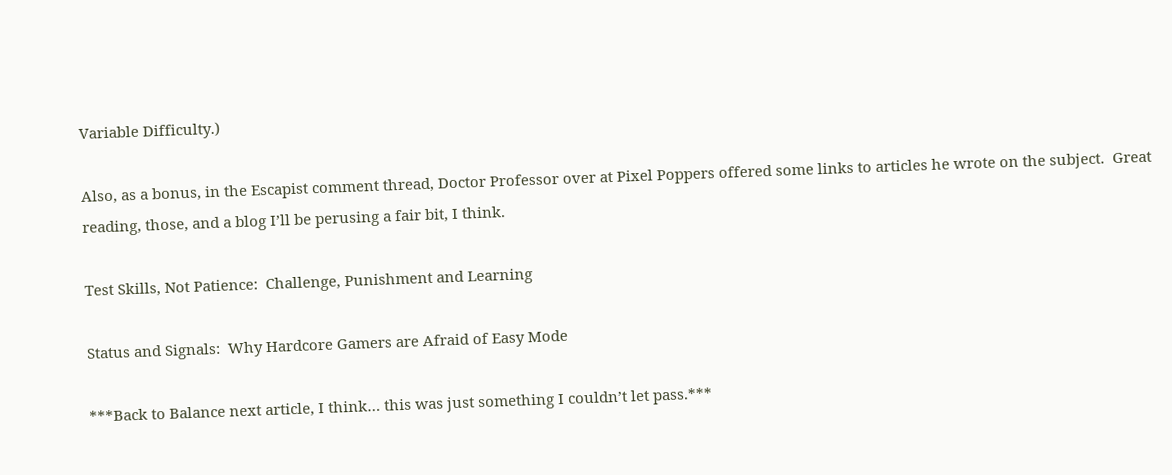Variable Difficulty.)

Also, as a bonus, in the Escapist comment thread, Doctor Professor over at Pixel Poppers offered some links to articles he wrote on the subject.  Great reading, those, and a blog I’ll be perusing a fair bit, I think.

Test Skills, Not Patience:  Challenge, Punishment and Learning

Status and Signals:  Why Hardcore Gamers are Afraid of Easy Mode

***Back to Balance next article, I think… this was just something I couldn’t let pass.***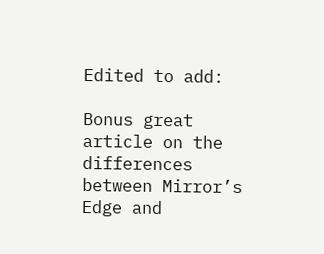Edited to add:

Bonus great article on the differences between Mirror’s Edge and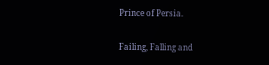Prince of Persia.

Failing, Falling and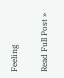Feeling

Read Full Post »